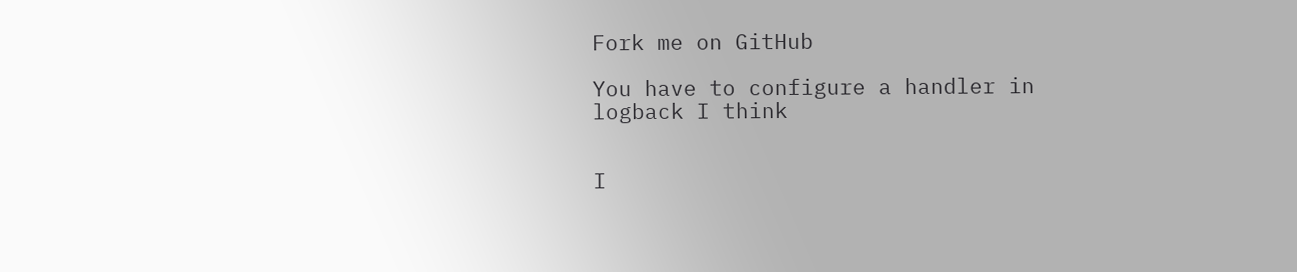Fork me on GitHub

You have to configure a handler in logback I think


I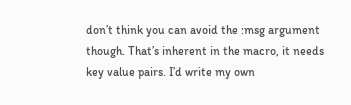don’t think you can avoid the :msg argument though. That’s inherent in the macro, it needs key value pairs. I’d write my own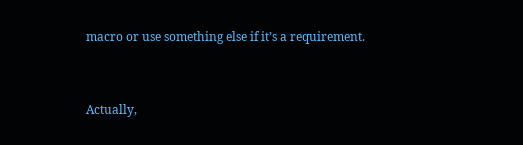macro or use something else if it’s a requirement.


Actually,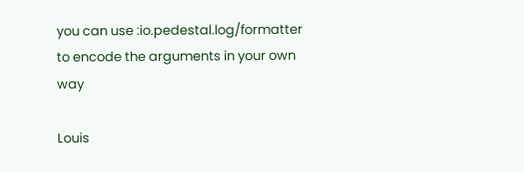you can use :io.pedestal.log/formatter to encode the arguments in your own way

Louis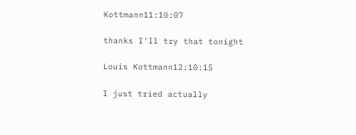Kottmann11:10:07

thanks I'll try that tonight

Louis Kottmann12:10:15

I just tried actually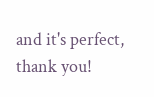and it's perfect, thank you!